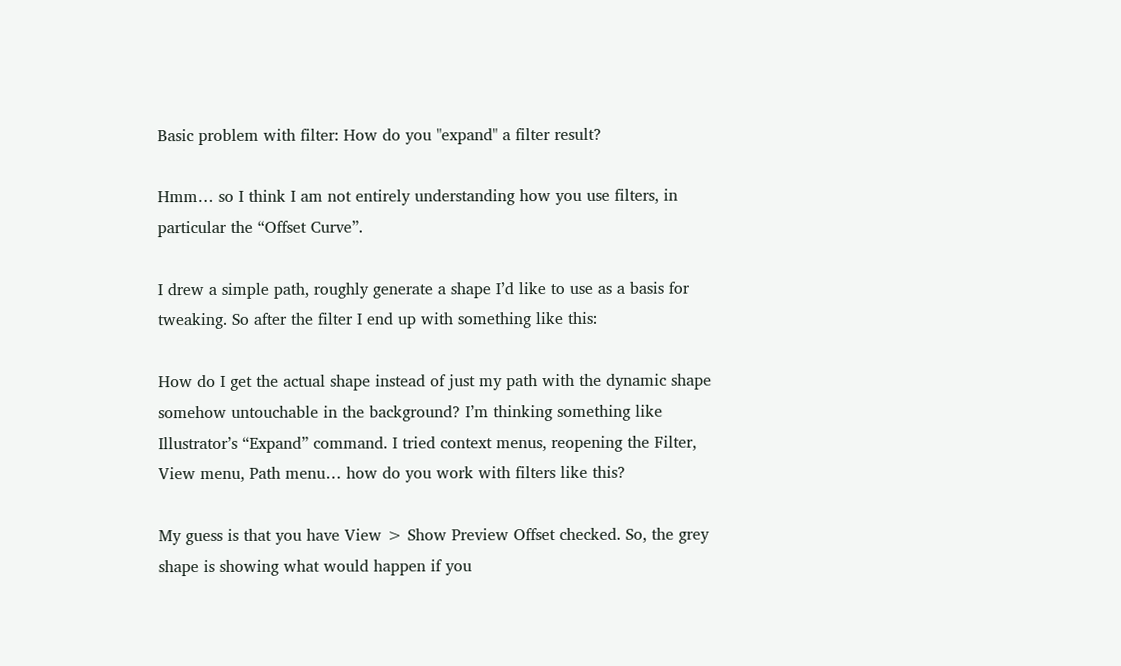Basic problem with filter: How do you "expand" a filter result?

Hmm… so I think I am not entirely understanding how you use filters, in particular the “Offset Curve”.

I drew a simple path, roughly generate a shape I’d like to use as a basis for tweaking. So after the filter I end up with something like this:

How do I get the actual shape instead of just my path with the dynamic shape somehow untouchable in the background? I’m thinking something like Illustrator’s “Expand” command. I tried context menus, reopening the Filter, View menu, Path menu… how do you work with filters like this?

My guess is that you have View > Show Preview Offset checked. So, the grey shape is showing what would happen if you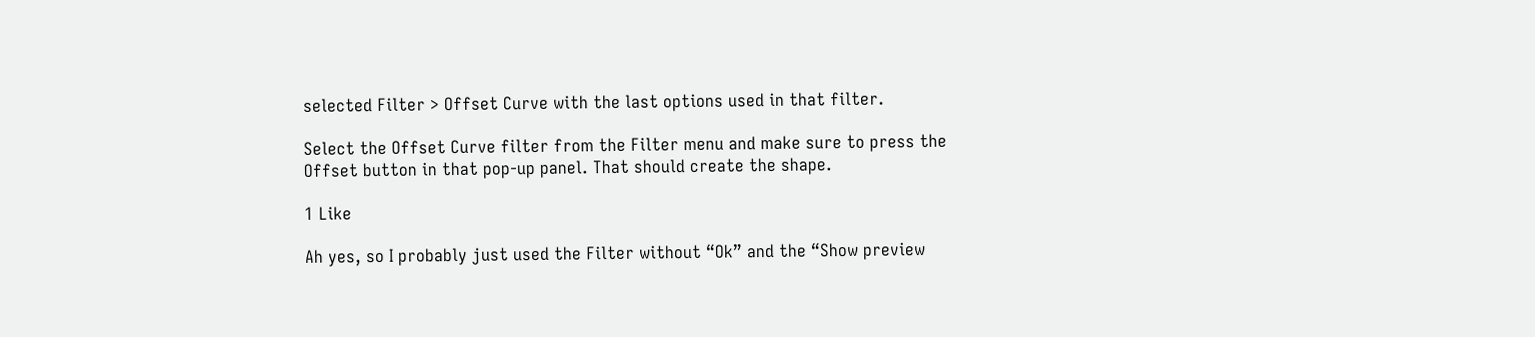selected Filter > Offset Curve with the last options used in that filter.

Select the Offset Curve filter from the Filter menu and make sure to press the Offset button in that pop-up panel. That should create the shape.

1 Like

Ah yes, so I probably just used the Filter without “Ok” and the “Show preview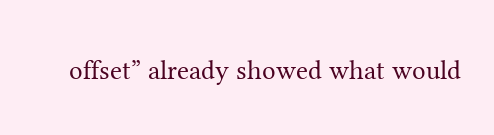offset” already showed what would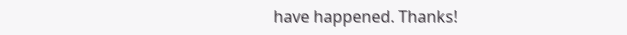have happened. Thanks!